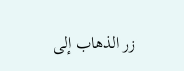زر الذهاب إلى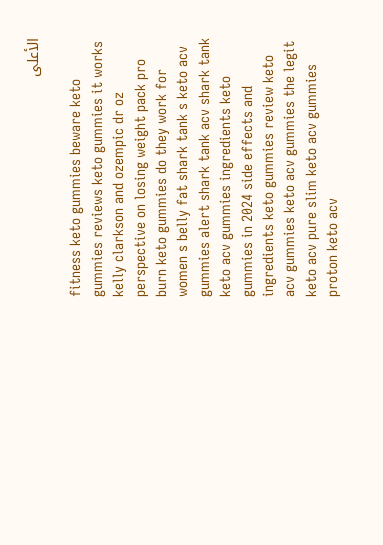الأعلى

fitness keto gummies beware keto gummies reviews keto gummies it works kelly clarkson and ozempic dr oz perspective on losing weight pack pro burn keto gummies do they work for women s belly fat shark tank s keto acv gummies alert shark tank acv shark tank keto acv gummies ingredients keto gummies in 2024 side effects and ingredients keto gummies review keto acv gummies keto acv gummies the legit keto acv pure slim keto acv gummies proton keto acv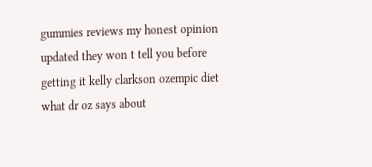gummies reviews my honest opinion updated they won t tell you before getting it kelly clarkson ozempic diet what dr oz says about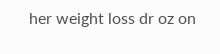her weight loss dr oz on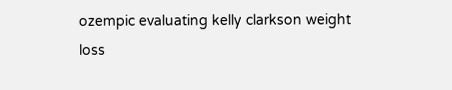ozempic evaluating kelly clarkson weight loss